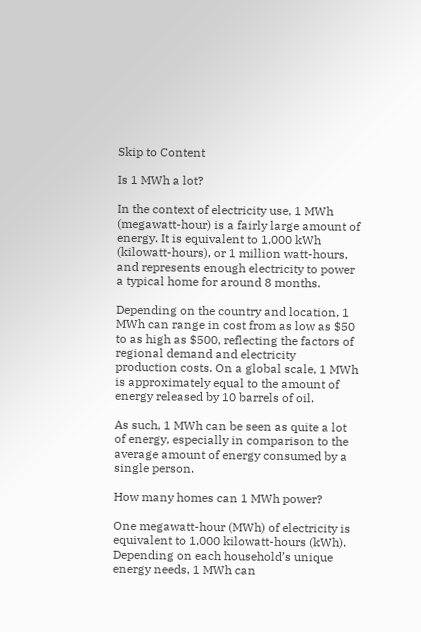Skip to Content

Is 1 MWh a lot?

In the context of electricity use, 1 MWh (megawatt-hour) is a fairly large amount of energy. It is equivalent to 1,000 kWh (kilowatt-hours), or 1 million watt-hours, and represents enough electricity to power a typical home for around 8 months.

Depending on the country and location, 1 MWh can range in cost from as low as $50 to as high as $500, reflecting the factors of regional demand and electricity production costs. On a global scale, 1 MWh is approximately equal to the amount of energy released by 10 barrels of oil.

As such, 1 MWh can be seen as quite a lot of energy, especially in comparison to the average amount of energy consumed by a single person.

How many homes can 1 MWh power?

One megawatt-hour (MWh) of electricity is equivalent to 1,000 kilowatt-hours (kWh). Depending on each household’s unique energy needs, 1 MWh can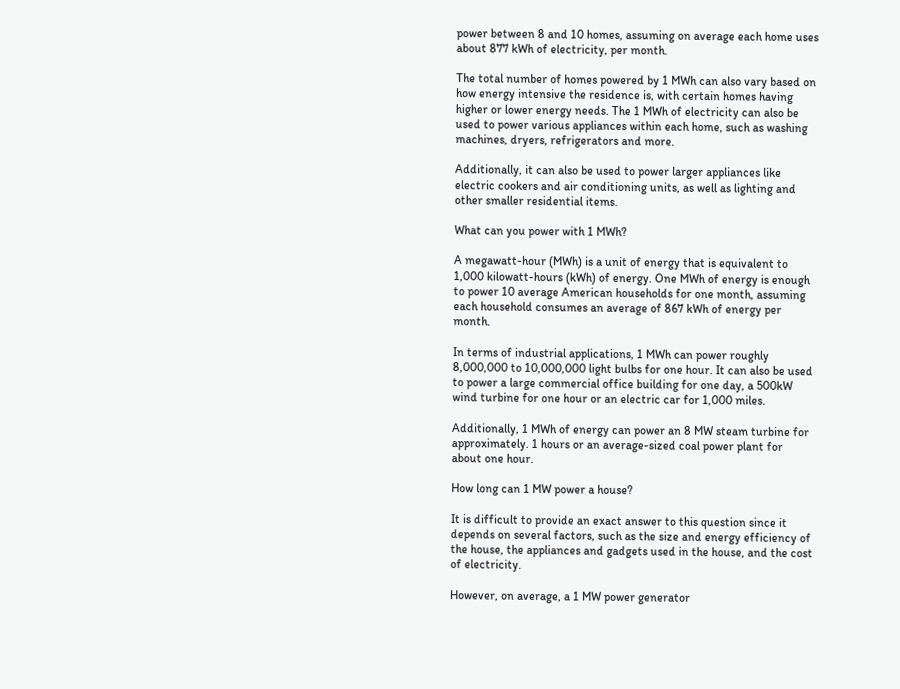power between 8 and 10 homes, assuming on average each home uses about 877 kWh of electricity, per month.

The total number of homes powered by 1 MWh can also vary based on how energy intensive the residence is, with certain homes having higher or lower energy needs. The 1 MWh of electricity can also be used to power various appliances within each home, such as washing machines, dryers, refrigerators and more.

Additionally, it can also be used to power larger appliances like electric cookers and air conditioning units, as well as lighting and other smaller residential items.

What can you power with 1 MWh?

A megawatt-hour (MWh) is a unit of energy that is equivalent to 1,000 kilowatt-hours (kWh) of energy. One MWh of energy is enough to power 10 average American households for one month, assuming each household consumes an average of 867 kWh of energy per month.

In terms of industrial applications, 1 MWh can power roughly 8,000,000 to 10,000,000 light bulbs for one hour. It can also be used to power a large commercial office building for one day, a 500kW wind turbine for one hour or an electric car for 1,000 miles.

Additionally, 1 MWh of energy can power an 8 MW steam turbine for approximately. 1 hours or an average-sized coal power plant for about one hour.

How long can 1 MW power a house?

It is difficult to provide an exact answer to this question since it depends on several factors, such as the size and energy efficiency of the house, the appliances and gadgets used in the house, and the cost of electricity.

However, on average, a 1 MW power generator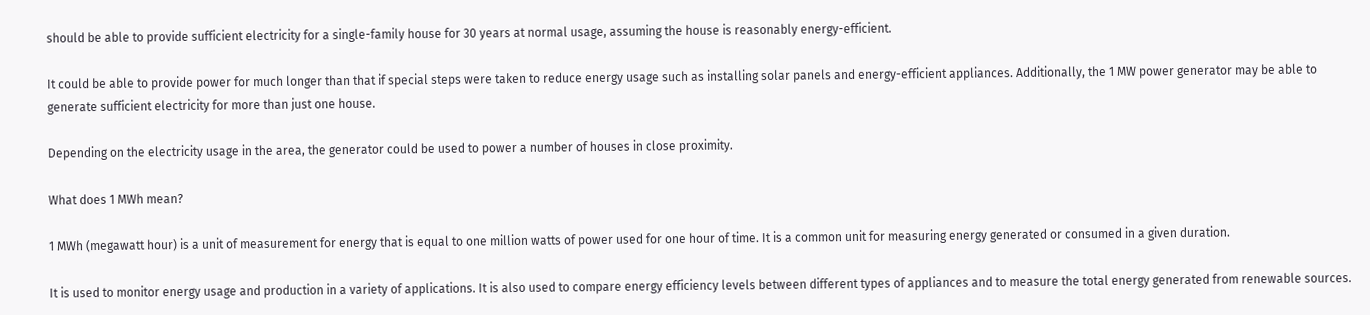should be able to provide sufficient electricity for a single-family house for 30 years at normal usage, assuming the house is reasonably energy-efficient.

It could be able to provide power for much longer than that if special steps were taken to reduce energy usage such as installing solar panels and energy-efficient appliances. Additionally, the 1 MW power generator may be able to generate sufficient electricity for more than just one house.

Depending on the electricity usage in the area, the generator could be used to power a number of houses in close proximity.

What does 1 MWh mean?

1 MWh (megawatt hour) is a unit of measurement for energy that is equal to one million watts of power used for one hour of time. It is a common unit for measuring energy generated or consumed in a given duration.

It is used to monitor energy usage and production in a variety of applications. It is also used to compare energy efficiency levels between different types of appliances and to measure the total energy generated from renewable sources.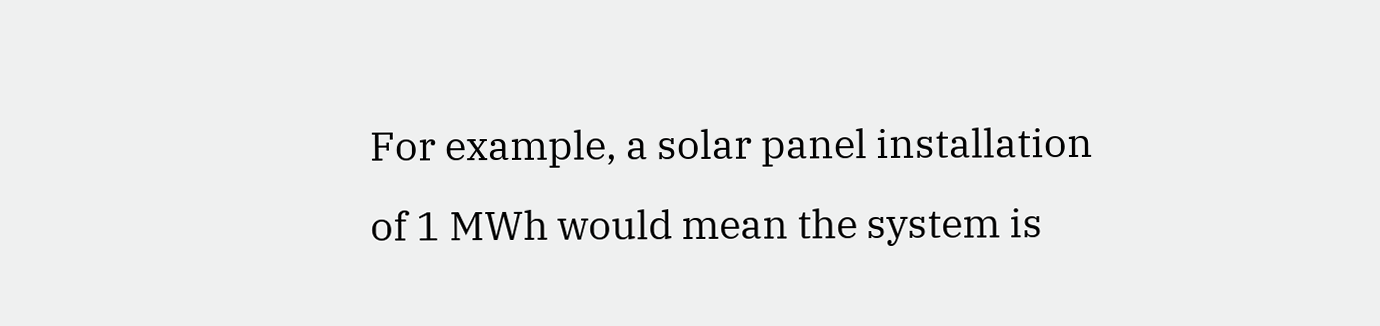For example, a solar panel installation of 1 MWh would mean the system is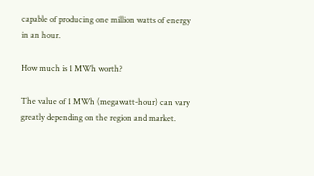capable of producing one million watts of energy in an hour.

How much is 1 MWh worth?

The value of 1 MWh (megawatt-hour) can vary greatly depending on the region and market.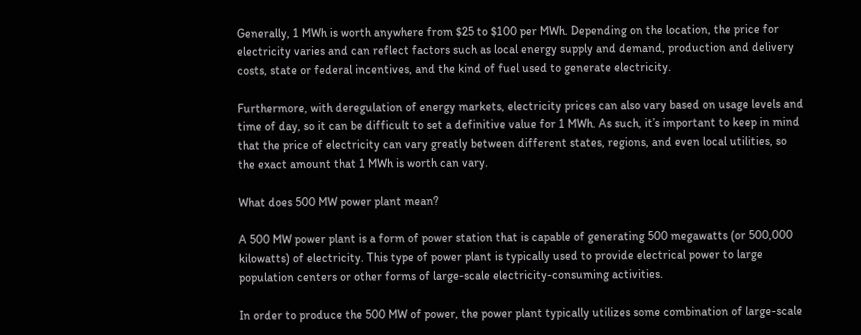Generally, 1 MWh is worth anywhere from $25 to $100 per MWh. Depending on the location, the price for electricity varies and can reflect factors such as local energy supply and demand, production and delivery costs, state or federal incentives, and the kind of fuel used to generate electricity.

Furthermore, with deregulation of energy markets, electricity prices can also vary based on usage levels and time of day, so it can be difficult to set a definitive value for 1 MWh. As such, it’s important to keep in mind that the price of electricity can vary greatly between different states, regions, and even local utilities, so the exact amount that 1 MWh is worth can vary.

What does 500 MW power plant mean?

A 500 MW power plant is a form of power station that is capable of generating 500 megawatts (or 500,000 kilowatts) of electricity. This type of power plant is typically used to provide electrical power to large population centers or other forms of large-scale electricity-consuming activities.

In order to produce the 500 MW of power, the power plant typically utilizes some combination of large-scale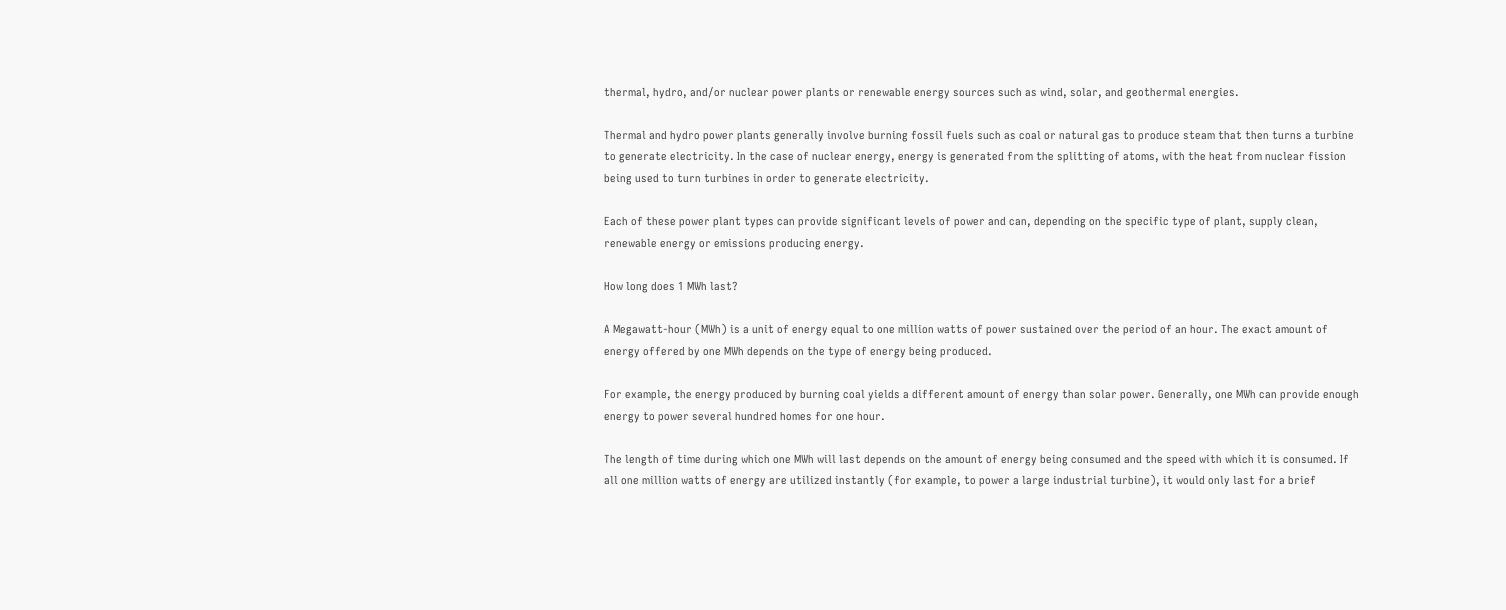thermal, hydro, and/or nuclear power plants or renewable energy sources such as wind, solar, and geothermal energies.

Thermal and hydro power plants generally involve burning fossil fuels such as coal or natural gas to produce steam that then turns a turbine to generate electricity. In the case of nuclear energy, energy is generated from the splitting of atoms, with the heat from nuclear fission being used to turn turbines in order to generate electricity.

Each of these power plant types can provide significant levels of power and can, depending on the specific type of plant, supply clean, renewable energy or emissions producing energy.

How long does 1 MWh last?

A Megawatt-hour (MWh) is a unit of energy equal to one million watts of power sustained over the period of an hour. The exact amount of energy offered by one MWh depends on the type of energy being produced.

For example, the energy produced by burning coal yields a different amount of energy than solar power. Generally, one MWh can provide enough energy to power several hundred homes for one hour.

The length of time during which one MWh will last depends on the amount of energy being consumed and the speed with which it is consumed. If all one million watts of energy are utilized instantly (for example, to power a large industrial turbine), it would only last for a brief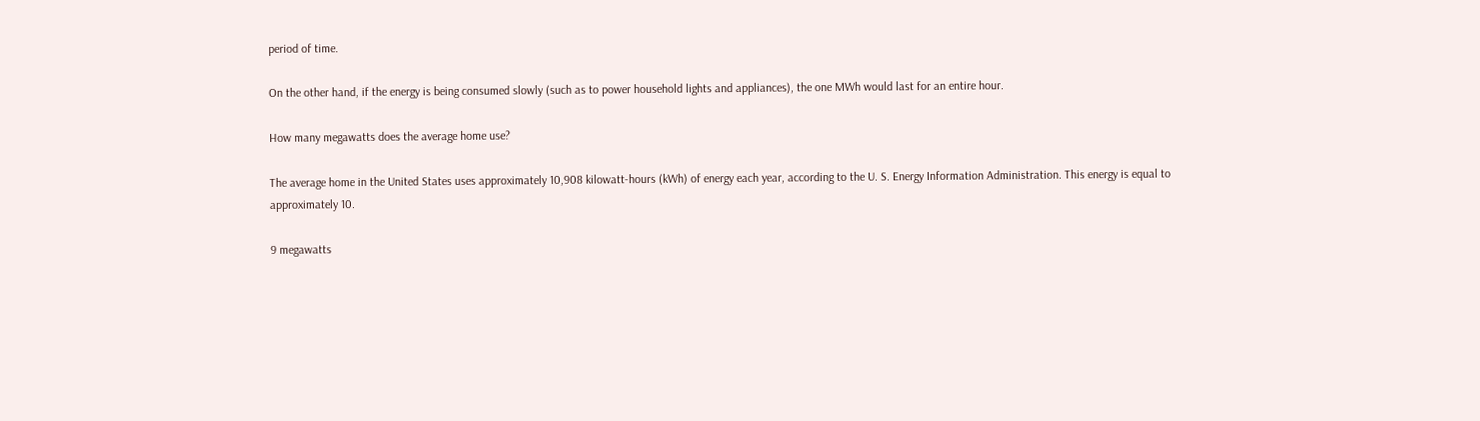period of time.

On the other hand, if the energy is being consumed slowly (such as to power household lights and appliances), the one MWh would last for an entire hour.

How many megawatts does the average home use?

The average home in the United States uses approximately 10,908 kilowatt-hours (kWh) of energy each year, according to the U. S. Energy Information Administration. This energy is equal to approximately 10.

9 megawatts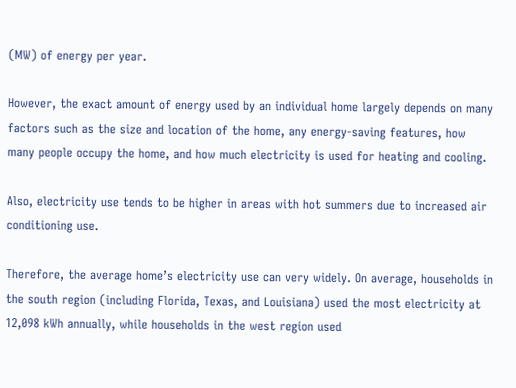(MW) of energy per year.

However, the exact amount of energy used by an individual home largely depends on many factors such as the size and location of the home, any energy-saving features, how many people occupy the home, and how much electricity is used for heating and cooling.

Also, electricity use tends to be higher in areas with hot summers due to increased air conditioning use.

Therefore, the average home’s electricity use can very widely. On average, households in the south region (including Florida, Texas, and Louisiana) used the most electricity at 12,098 kWh annually, while households in the west region used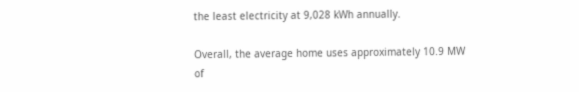the least electricity at 9,028 kWh annually.

Overall, the average home uses approximately 10.9 MW of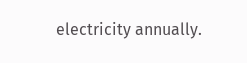electricity annually.